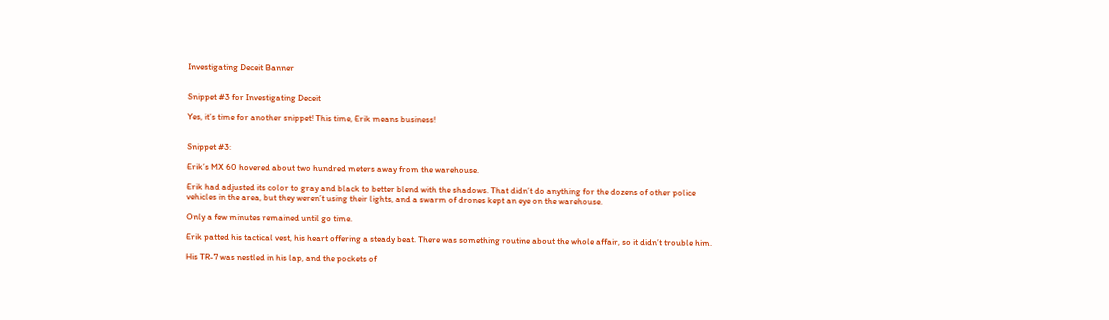Investigating Deceit Banner


Snippet #3 for Investigating Deceit

Yes, it’s time for another snippet! This time, Erik means business!


Snippet #3:

Erik’s MX 60 hovered about two hundred meters away from the warehouse.

Erik had adjusted its color to gray and black to better blend with the shadows. That didn’t do anything for the dozens of other police vehicles in the area, but they weren’t using their lights, and a swarm of drones kept an eye on the warehouse.

Only a few minutes remained until go time.

Erik patted his tactical vest, his heart offering a steady beat. There was something routine about the whole affair, so it didn’t trouble him.

His TR-7 was nestled in his lap, and the pockets of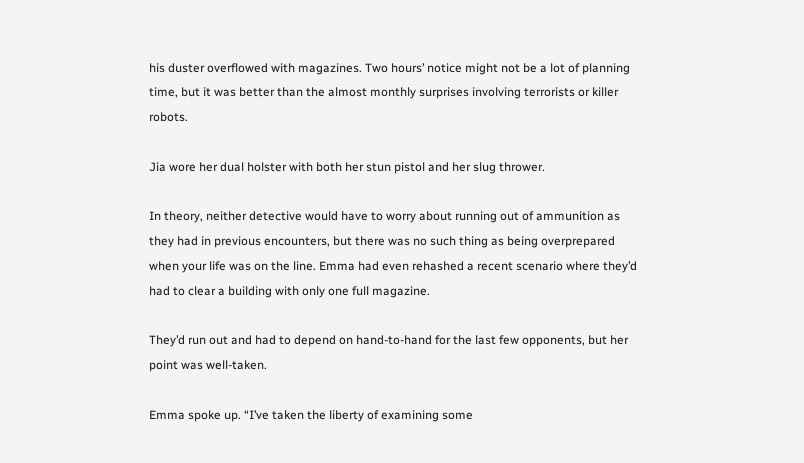his duster overflowed with magazines. Two hours’ notice might not be a lot of planning time, but it was better than the almost monthly surprises involving terrorists or killer robots.

Jia wore her dual holster with both her stun pistol and her slug thrower.

In theory, neither detective would have to worry about running out of ammunition as they had in previous encounters, but there was no such thing as being overprepared when your life was on the line. Emma had even rehashed a recent scenario where they’d had to clear a building with only one full magazine.

They’d run out and had to depend on hand-to-hand for the last few opponents, but her point was well-taken.

Emma spoke up. “I’ve taken the liberty of examining some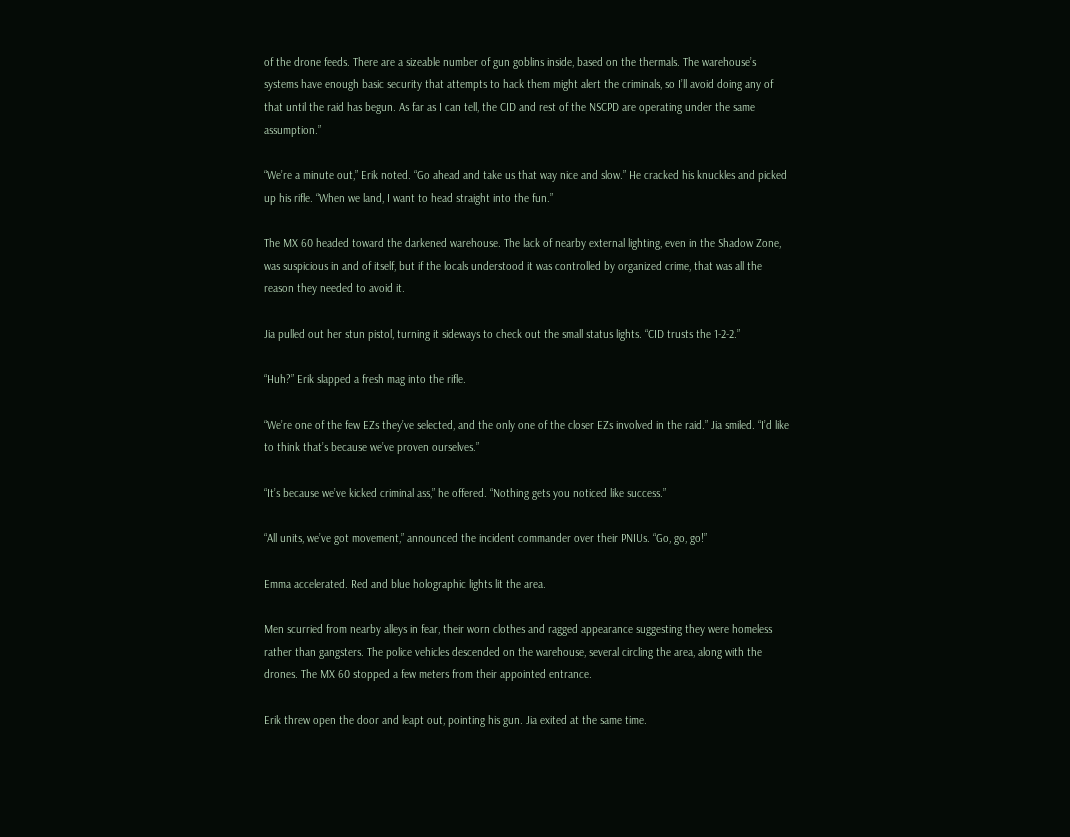of the drone feeds. There are a sizeable number of gun goblins inside, based on the thermals. The warehouse’s systems have enough basic security that attempts to hack them might alert the criminals, so I’ll avoid doing any of that until the raid has begun. As far as I can tell, the CID and rest of the NSCPD are operating under the same assumption.”

“We’re a minute out,” Erik noted. “Go ahead and take us that way nice and slow.” He cracked his knuckles and picked up his rifle. “When we land, I want to head straight into the fun.”

The MX 60 headed toward the darkened warehouse. The lack of nearby external lighting, even in the Shadow Zone, was suspicious in and of itself, but if the locals understood it was controlled by organized crime, that was all the reason they needed to avoid it.

Jia pulled out her stun pistol, turning it sideways to check out the small status lights. “CID trusts the 1-2-2.”

“Huh?” Erik slapped a fresh mag into the rifle.

“We’re one of the few EZs they’ve selected, and the only one of the closer EZs involved in the raid.” Jia smiled. “I’d like to think that’s because we’ve proven ourselves.”

“It’s because we’ve kicked criminal ass,” he offered. “Nothing gets you noticed like success.”

“All units, we’ve got movement,” announced the incident commander over their PNIUs. “Go, go, go!”

Emma accelerated. Red and blue holographic lights lit the area.

Men scurried from nearby alleys in fear, their worn clothes and ragged appearance suggesting they were homeless rather than gangsters. The police vehicles descended on the warehouse, several circling the area, along with the drones. The MX 60 stopped a few meters from their appointed entrance.

Erik threw open the door and leapt out, pointing his gun. Jia exited at the same time.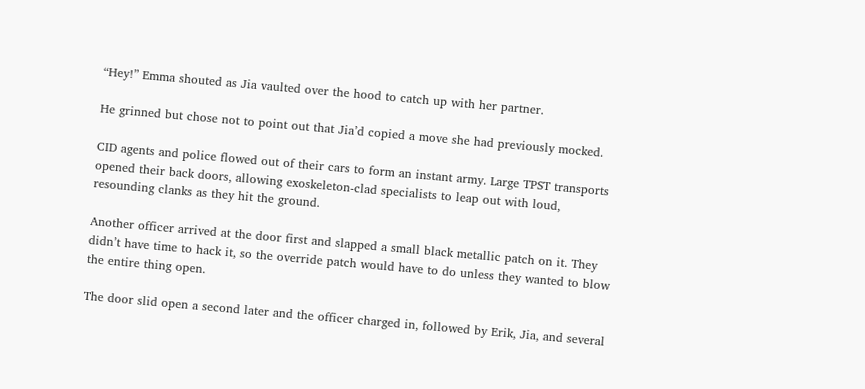“Hey!” Emma shouted as Jia vaulted over the hood to catch up with her partner.

He grinned but chose not to point out that Jia’d copied a move she had previously mocked.

CID agents and police flowed out of their cars to form an instant army. Large TPST transports opened their back doors, allowing exoskeleton-clad specialists to leap out with loud, resounding clanks as they hit the ground.

Another officer arrived at the door first and slapped a small black metallic patch on it. They didn’t have time to hack it, so the override patch would have to do unless they wanted to blow the entire thing open.

The door slid open a second later and the officer charged in, followed by Erik, Jia, and several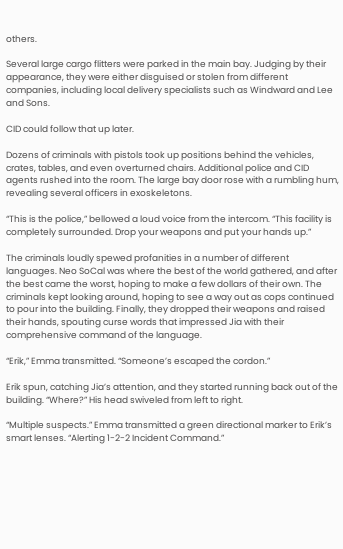others.

Several large cargo flitters were parked in the main bay. Judging by their appearance, they were either disguised or stolen from different companies, including local delivery specialists such as Windward and Lee and Sons.

CID could follow that up later.

Dozens of criminals with pistols took up positions behind the vehicles, crates, tables, and even overturned chairs. Additional police and CID agents rushed into the room. The large bay door rose with a rumbling hum, revealing several officers in exoskeletons.

“This is the police,” bellowed a loud voice from the intercom. “This facility is completely surrounded. Drop your weapons and put your hands up.”

The criminals loudly spewed profanities in a number of different languages. Neo SoCal was where the best of the world gathered, and after the best came the worst, hoping to make a few dollars of their own. The criminals kept looking around, hoping to see a way out as cops continued to pour into the building. Finally, they dropped their weapons and raised their hands, spouting curse words that impressed Jia with their comprehensive command of the language.

“Erik,” Emma transmitted. “Someone’s escaped the cordon.”

Erik spun, catching Jia’s attention, and they started running back out of the building. “Where?” His head swiveled from left to right.

“Multiple suspects.” Emma transmitted a green directional marker to Erik’s smart lenses. “Alerting 1-2-2 Incident Command.”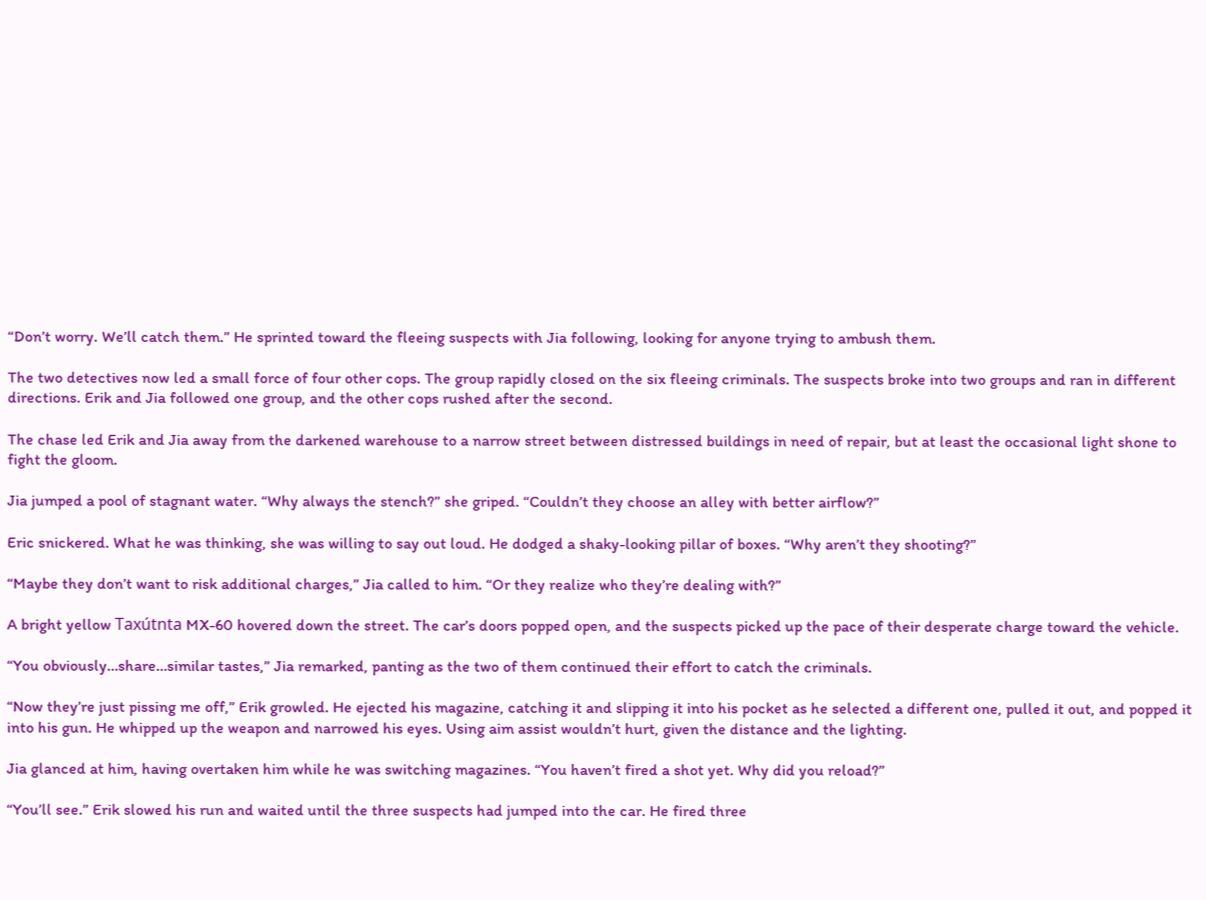“Don’t worry. We’ll catch them.” He sprinted toward the fleeing suspects with Jia following, looking for anyone trying to ambush them.

The two detectives now led a small force of four other cops. The group rapidly closed on the six fleeing criminals. The suspects broke into two groups and ran in different directions. Erik and Jia followed one group, and the other cops rushed after the second.

The chase led Erik and Jia away from the darkened warehouse to a narrow street between distressed buildings in need of repair, but at least the occasional light shone to fight the gloom.

Jia jumped a pool of stagnant water. “Why always the stench?” she griped. “Couldn’t they choose an alley with better airflow?”

Eric snickered. What he was thinking, she was willing to say out loud. He dodged a shaky-looking pillar of boxes. “Why aren’t they shooting?”

“Maybe they don’t want to risk additional charges,” Jia called to him. “Or they realize who they’re dealing with?”

A bright yellow Taxútnta MX-60 hovered down the street. The car’s doors popped open, and the suspects picked up the pace of their desperate charge toward the vehicle.

“You obviously…share…similar tastes,” Jia remarked, panting as the two of them continued their effort to catch the criminals.

“Now they’re just pissing me off,” Erik growled. He ejected his magazine, catching it and slipping it into his pocket as he selected a different one, pulled it out, and popped it into his gun. He whipped up the weapon and narrowed his eyes. Using aim assist wouldn’t hurt, given the distance and the lighting.

Jia glanced at him, having overtaken him while he was switching magazines. “You haven’t fired a shot yet. Why did you reload?”

“You’ll see.” Erik slowed his run and waited until the three suspects had jumped into the car. He fired three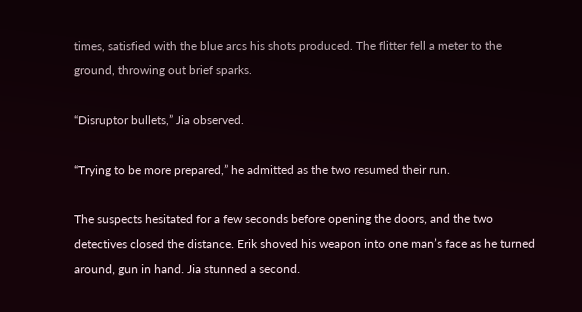times, satisfied with the blue arcs his shots produced. The flitter fell a meter to the ground, throwing out brief sparks.

“Disruptor bullets,” Jia observed.

“Trying to be more prepared,” he admitted as the two resumed their run.

The suspects hesitated for a few seconds before opening the doors, and the two detectives closed the distance. Erik shoved his weapon into one man’s face as he turned around, gun in hand. Jia stunned a second.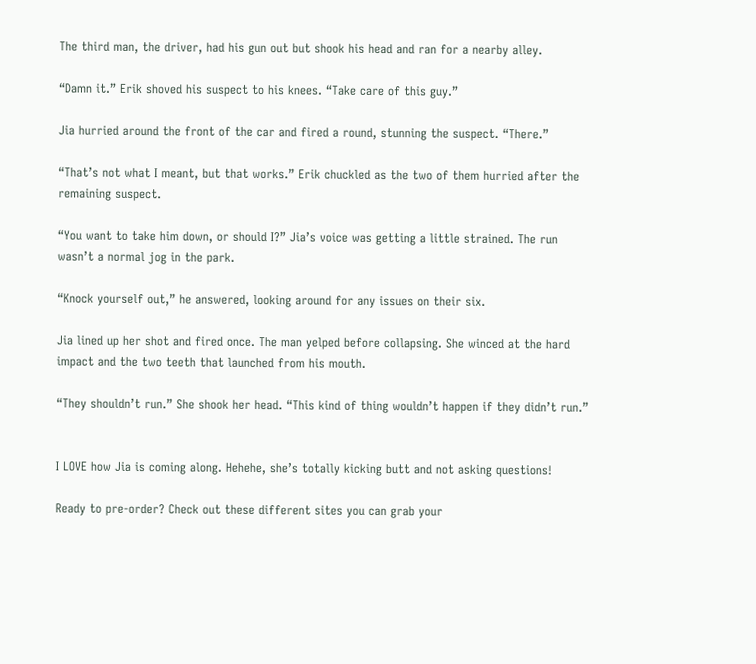The third man, the driver, had his gun out but shook his head and ran for a nearby alley.

“Damn it.” Erik shoved his suspect to his knees. “Take care of this guy.”

Jia hurried around the front of the car and fired a round, stunning the suspect. “There.”

“That’s not what I meant, but that works.” Erik chuckled as the two of them hurried after the remaining suspect.

“You want to take him down, or should I?” Jia’s voice was getting a little strained. The run wasn’t a normal jog in the park.

“Knock yourself out,” he answered, looking around for any issues on their six.

Jia lined up her shot and fired once. The man yelped before collapsing. She winced at the hard impact and the two teeth that launched from his mouth.

“They shouldn’t run.” She shook her head. “This kind of thing wouldn’t happen if they didn’t run.”


I LOVE how Jia is coming along. Hehehe, she’s totally kicking butt and not asking questions!

Ready to pre-order? Check out these different sites you can grab your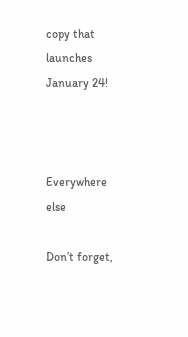copy that launches January 24!



Everywhere else

Don’t forget,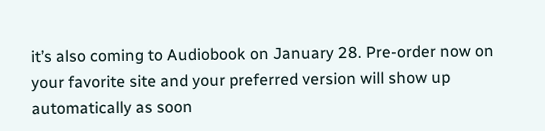it’s also coming to Audiobook on January 28. Pre-order now on your favorite site and your preferred version will show up automatically as soon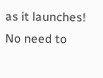as it launches! No need to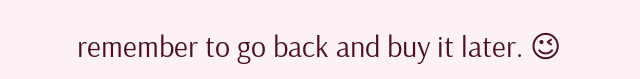remember to go back and buy it later. 😉